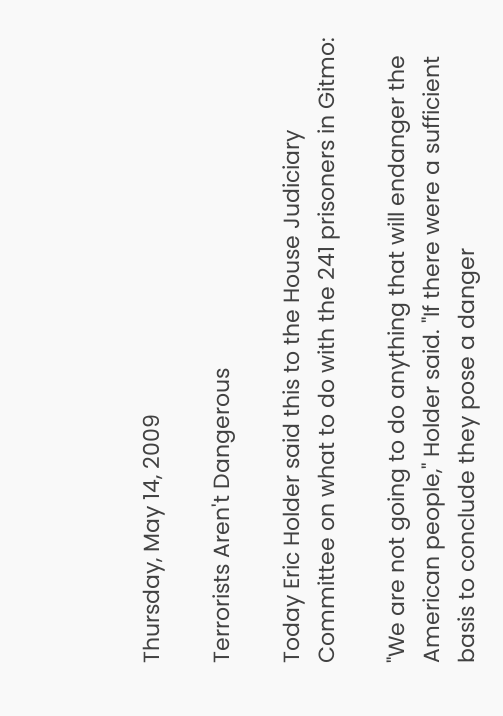Thursday, May 14, 2009

Terrorists Aren't Dangerous

Today Eric Holder said this to the House Judiciary Committee on what to do with the 241 prisoners in Gitmo:

"We are not going to do anything that will endanger the American people," Holder said. "If there were a sufficient basis to conclude they pose a danger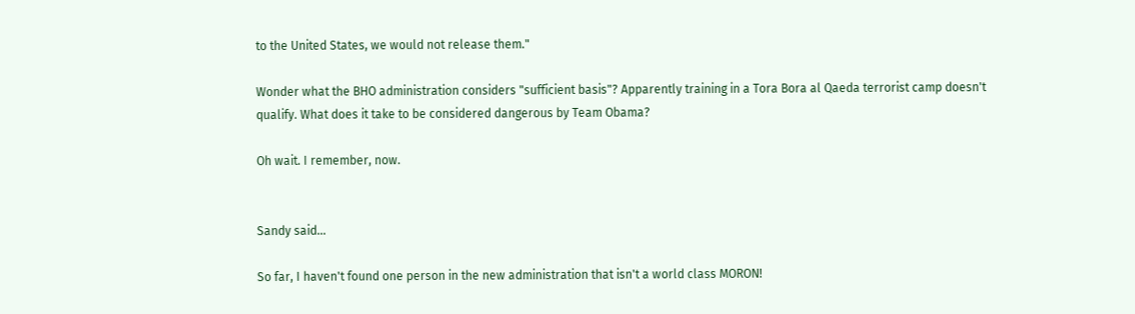to the United States, we would not release them."

Wonder what the BHO administration considers "sufficient basis"? Apparently training in a Tora Bora al Qaeda terrorist camp doesn't qualify. What does it take to be considered dangerous by Team Obama?

Oh wait. I remember, now.


Sandy said...

So far, I haven't found one person in the new administration that isn't a world class MORON!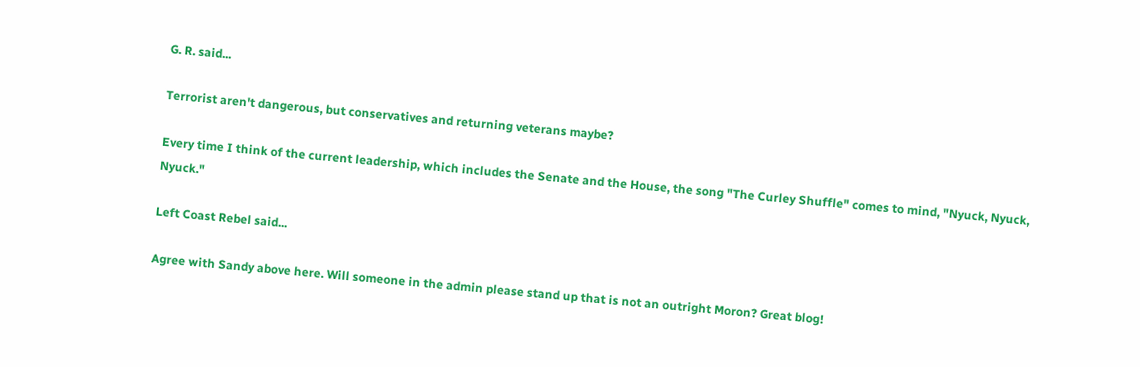G. R. said...

Terrorist aren't dangerous, but conservatives and returning veterans maybe?

Every time I think of the current leadership, which includes the Senate and the House, the song "The Curley Shuffle" comes to mind, "Nyuck, Nyuck, Nyuck."

Left Coast Rebel said...

Agree with Sandy above here. Will someone in the admin please stand up that is not an outright Moron? Great blog!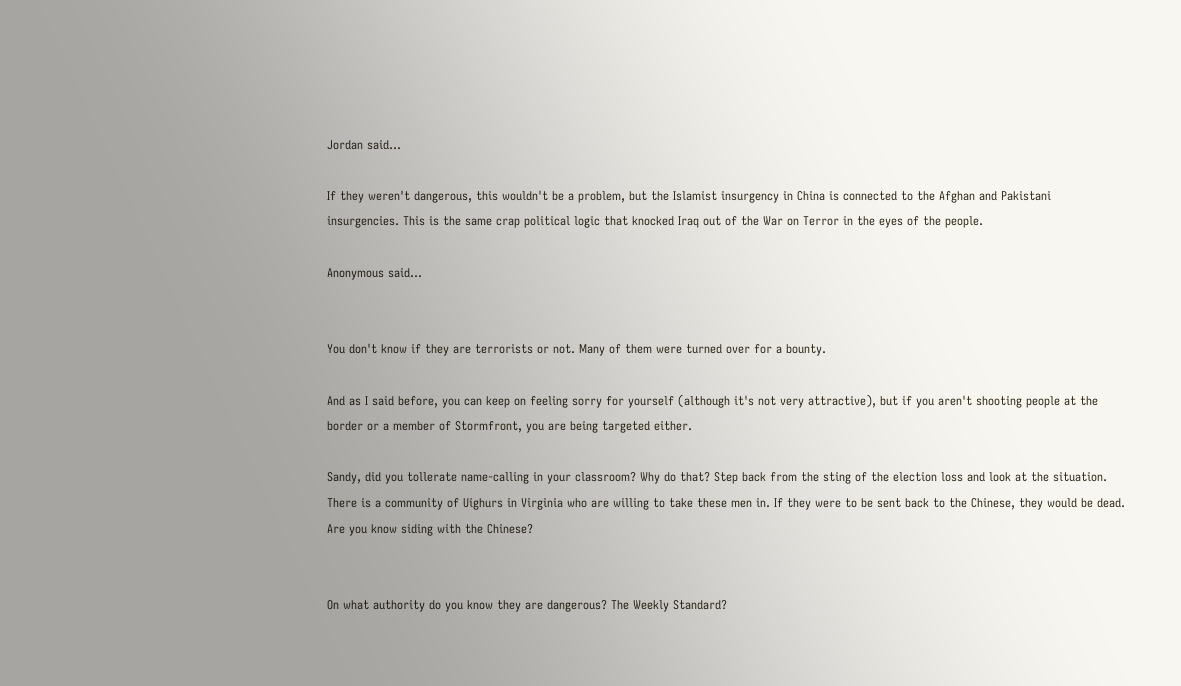Jordan said...

If they weren't dangerous, this wouldn't be a problem, but the Islamist insurgency in China is connected to the Afghan and Pakistani insurgencies. This is the same crap political logic that knocked Iraq out of the War on Terror in the eyes of the people.

Anonymous said...


You don't know if they are terrorists or not. Many of them were turned over for a bounty.

And as I said before, you can keep on feeling sorry for yourself (although it's not very attractive), but if you aren't shooting people at the border or a member of Stormfront, you are being targeted either.

Sandy, did you tollerate name-calling in your classroom? Why do that? Step back from the sting of the election loss and look at the situation. There is a community of Uighurs in Virginia who are willing to take these men in. If they were to be sent back to the Chinese, they would be dead. Are you know siding with the Chinese?


On what authority do you know they are dangerous? The Weekly Standard?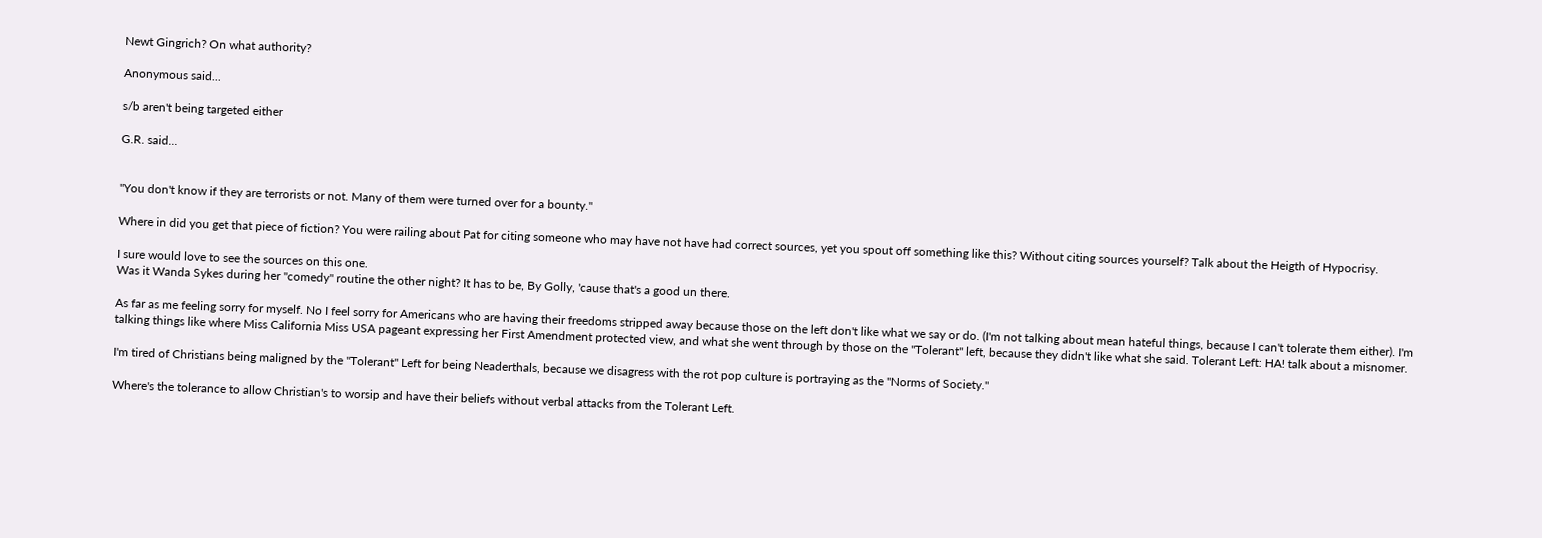Newt Gingrich? On what authority?

Anonymous said...

s/b aren't being targeted either

G.R. said...


"You don't know if they are terrorists or not. Many of them were turned over for a bounty."

Where in did you get that piece of fiction? You were railing about Pat for citing someone who may have not have had correct sources, yet you spout off something like this? Without citing sources yourself? Talk about the Heigth of Hypocrisy.

I sure would love to see the sources on this one.
Was it Wanda Sykes during her "comedy" routine the other night? It has to be, By Golly, 'cause that's a good un there.

As far as me feeling sorry for myself. No I feel sorry for Americans who are having their freedoms stripped away because those on the left don't like what we say or do. (I'm not talking about mean hateful things, because I can't tolerate them either). I'm talking things like where Miss California Miss USA pageant expressing her First Amendment protected view, and what she went through by those on the "Tolerant" left, because they didn't like what she said. Tolerant Left: HA! talk about a misnomer.

I'm tired of Christians being maligned by the "Tolerant" Left for being Neaderthals, because we disagress with the rot pop culture is portraying as the "Norms of Society."

Where's the tolerance to allow Christian's to worsip and have their beliefs without verbal attacks from the Tolerant Left.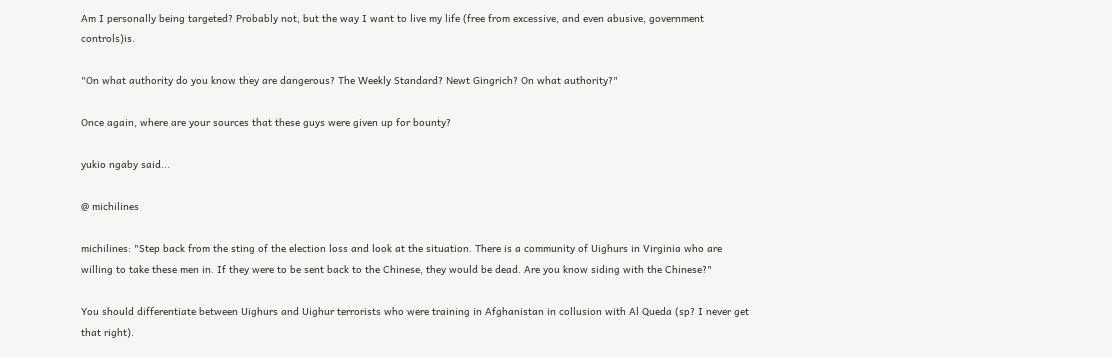Am I personally being targeted? Probably not, but the way I want to live my life (free from excessive, and even abusive, government controls)is.

"On what authority do you know they are dangerous? The Weekly Standard? Newt Gingrich? On what authority?"

Once again, where are your sources that these guys were given up for bounty?

yukio ngaby said...

@ michilines

michilines: "Step back from the sting of the election loss and look at the situation. There is a community of Uighurs in Virginia who are willing to take these men in. If they were to be sent back to the Chinese, they would be dead. Are you know siding with the Chinese?"

You should differentiate between Uighurs and Uighur terrorists who were training in Afghanistan in collusion with Al Queda (sp? I never get that right).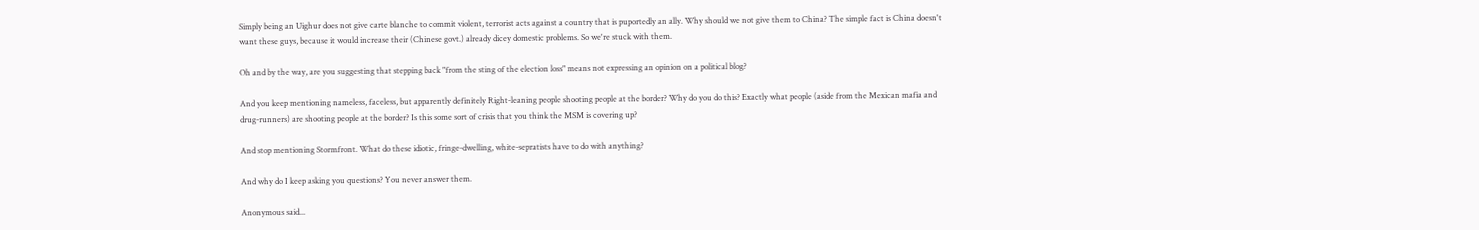Simply being an Uighur does not give carte blanche to commit violent, terrorist acts against a country that is puportedly an ally. Why should we not give them to China? The simple fact is China doesn't want these guys, because it would increase their (Chinese govt.) already dicey domestic problems. So we're stuck with them.

Oh and by the way, are you suggesting that stepping back "from the sting of the election loss" means not expressing an opinion on a political blog?

And you keep mentioning nameless, faceless, but apparently definitely Right-leaning people shooting people at the border? Why do you do this? Exactly what people (aside from the Mexican mafia and drug-runners) are shooting people at the border? Is this some sort of crisis that you think the MSM is covering up?

And stop mentioning Stormfront. What do these idiotic, fringe-dwelling, white-sepratists have to do with anything?

And why do I keep asking you questions? You never answer them.

Anonymous said...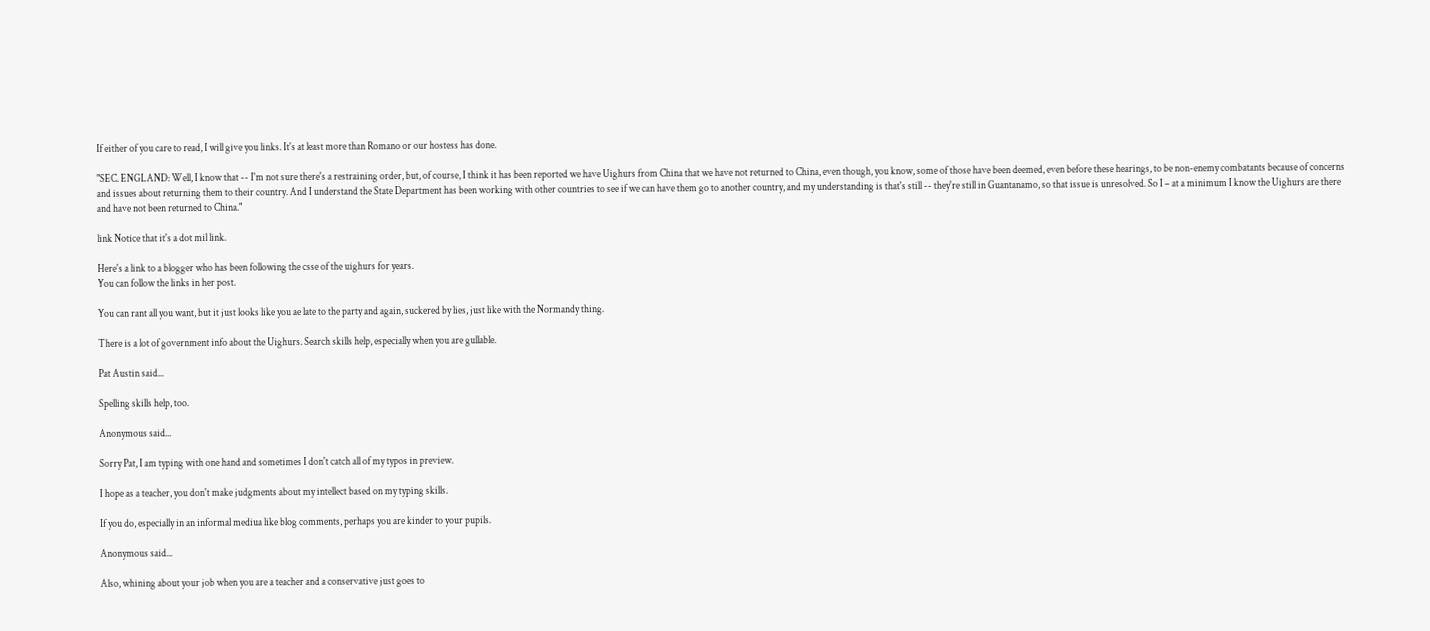If either of you care to read, I will give you links. It's at least more than Romano or our hostess has done.

"SEC. ENGLAND: Well, I know that -- I'm not sure there's a restraining order, but, of course, I think it has been reported we have Uighurs from China that we have not returned to China, even though, you know, some of those have been deemed, even before these hearings, to be non-enemy combatants because of concerns and issues about returning them to their country. And I understand the State Department has been working with other countries to see if we can have them go to another country, and my understanding is that's still -- they're still in Guantanamo, so that issue is unresolved. So I – at a minimum I know the Uighurs are there and have not been returned to China."

link Notice that it's a dot mil link.

Here's a link to a blogger who has been following the csse of the uighurs for years.
You can follow the links in her post.

You can rant all you want, but it just looks like you ae late to the party and again, suckered by lies, just like with the Normandy thing.

There is a lot of government info about the Uighurs. Search skills help, especially when you are gullable.

Pat Austin said...

Spelling skills help, too.

Anonymous said...

Sorry Pat, I am typing with one hand and sometimes I don't catch all of my typos in preview.

I hope as a teacher, you don't make judgments about my intellect based on my typing skills.

If you do, especially in an informal mediua like blog comments, perhaps you are kinder to your pupils.

Anonymous said...

Also, whining about your job when you are a teacher and a conservative just goes to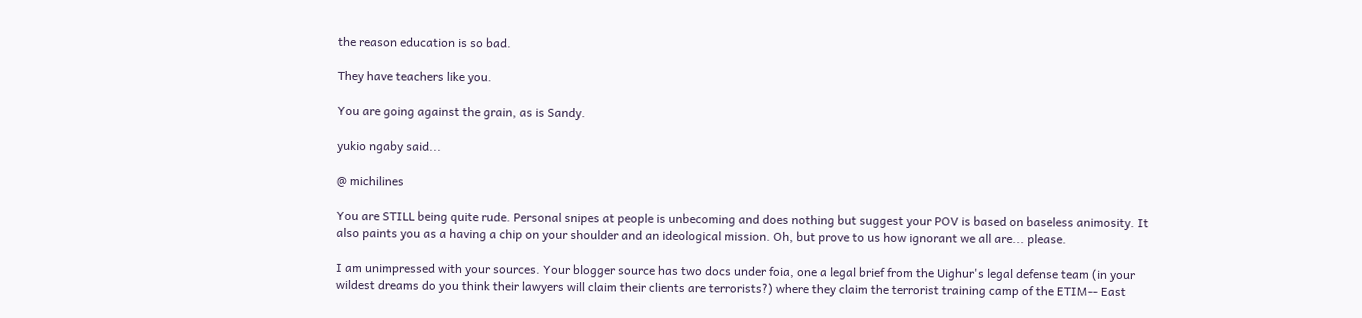the reason education is so bad.

They have teachers like you.

You are going against the grain, as is Sandy.

yukio ngaby said...

@ michilines

You are STILL being quite rude. Personal snipes at people is unbecoming and does nothing but suggest your POV is based on baseless animosity. It also paints you as a having a chip on your shoulder and an ideological mission. Oh, but prove to us how ignorant we all are... please.

I am unimpressed with your sources. Your blogger source has two docs under foia, one a legal brief from the Uighur's legal defense team (in your wildest dreams do you think their lawyers will claim their clients are terrorists?) where they claim the terrorist training camp of the ETIM-- East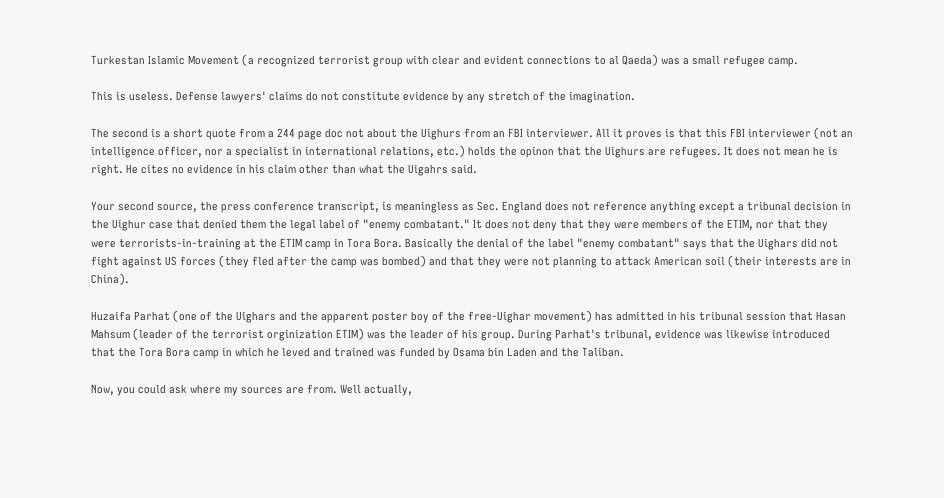Turkestan Islamic Movement (a recognized terrorist group with clear and evident connections to al Qaeda) was a small refugee camp.

This is useless. Defense lawyers' claims do not constitute evidence by any stretch of the imagination.

The second is a short quote from a 244 page doc not about the Uighurs from an FBI interviewer. All it proves is that this FBI interviewer (not an intelligence officer, nor a specialist in international relations, etc.) holds the opinon that the Uighurs are refugees. It does not mean he is right. He cites no evidence in his claim other than what the Uigahrs said.

Your second source, the press conference transcript, is meaningless as Sec. England does not reference anything except a tribunal decision in the Uighur case that denied them the legal label of "enemy combatant." It does not deny that they were members of the ETIM, nor that they were terrorists-in-training at the ETIM camp in Tora Bora. Basically the denial of the label "enemy combatant" says that the Uighars did not fight against US forces (they fled after the camp was bombed) and that they were not planning to attack American soil (their interests are in China).

Huzaifa Parhat (one of the Uighars and the apparent poster boy of the free-Uighar movement) has admitted in his tribunal session that Hasan Mahsum (leader of the terrorist orginization ETIM) was the leader of his group. During Parhat's tribunal, evidence was likewise introduced that the Tora Bora camp in which he leved and trained was funded by Osama bin Laden and the Taliban.

Now, you could ask where my sources are from. Well actually,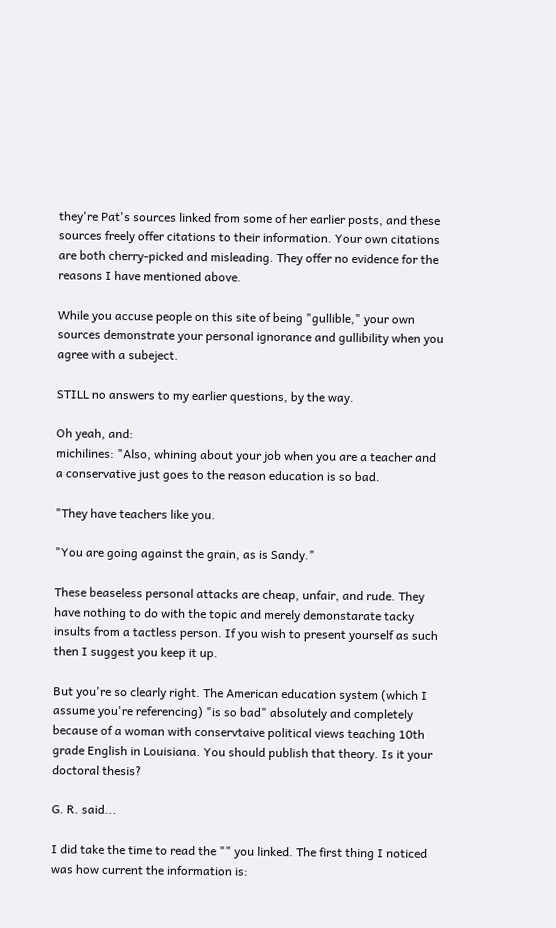they're Pat's sources linked from some of her earlier posts, and these sources freely offer citations to their information. Your own citations are both cherry-picked and misleading. They offer no evidence for the reasons I have mentioned above.

While you accuse people on this site of being "gullible," your own sources demonstrate your personal ignorance and gullibility when you agree with a subeject.

STILL no answers to my earlier questions, by the way.

Oh yeah, and:
michilines: "Also, whining about your job when you are a teacher and a conservative just goes to the reason education is so bad.

"They have teachers like you.

"You are going against the grain, as is Sandy."

These beaseless personal attacks are cheap, unfair, and rude. They have nothing to do with the topic and merely demonstarate tacky insults from a tactless person. If you wish to present yourself as such then I suggest you keep it up.

But you're so clearly right. The American education system (which I assume you're referencing) "is so bad" absolutely and completely because of a woman with conservtaive political views teaching 10th grade English in Louisiana. You should publish that theory. Is it your doctoral thesis?

G. R. said...

I did take the time to read the "" you linked. The first thing I noticed was how current the information is: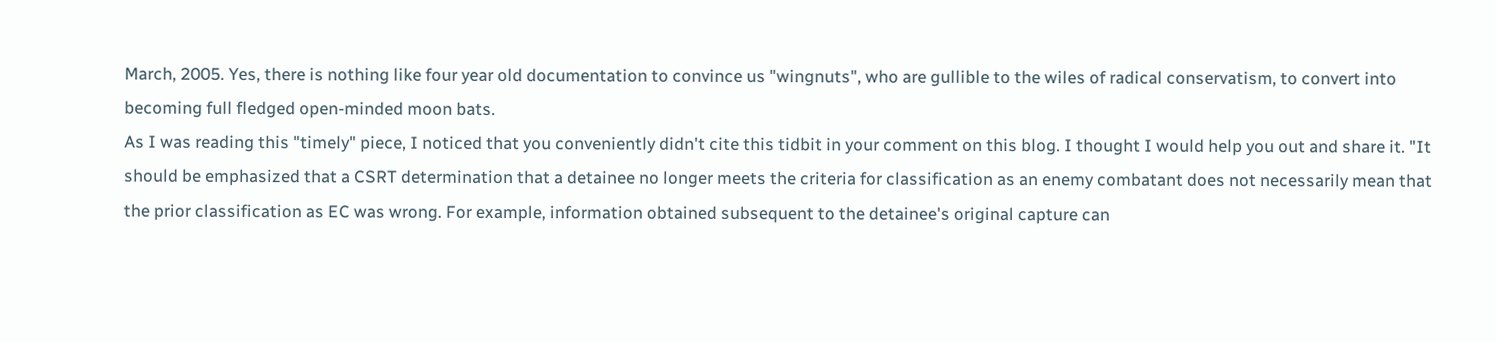March, 2005. Yes, there is nothing like four year old documentation to convince us "wingnuts", who are gullible to the wiles of radical conservatism, to convert into becoming full fledged open-minded moon bats.
As I was reading this "timely" piece, I noticed that you conveniently didn't cite this tidbit in your comment on this blog. I thought I would help you out and share it. "It should be emphasized that a CSRT determination that a detainee no longer meets the criteria for classification as an enemy combatant does not necessarily mean that the prior classification as EC was wrong. For example, information obtained subsequent to the detainee's original capture can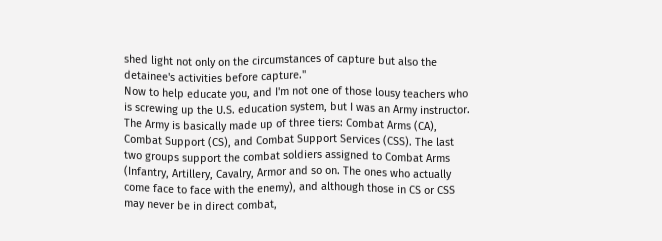shed light not only on the circumstances of capture but also the detainee's activities before capture."
Now to help educate you, and I'm not one of those lousy teachers who is screwing up the U.S. education system, but I was an Army instructor. The Army is basically made up of three tiers: Combat Arms (CA), Combat Support (CS), and Combat Support Services (CSS). The last two groups support the combat soldiers assigned to Combat Arms (Infantry, Artillery, Cavalry, Armor and so on. The ones who actually come face to face with the enemy), and although those in CS or CSS may never be in direct combat,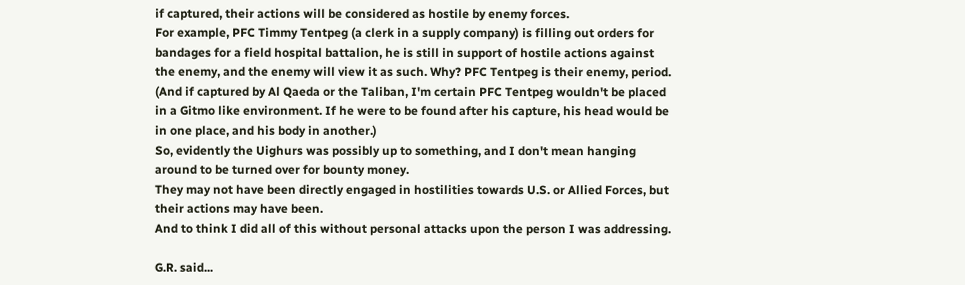if captured, their actions will be considered as hostile by enemy forces.
For example, PFC Timmy Tentpeg (a clerk in a supply company) is filling out orders for bandages for a field hospital battalion, he is still in support of hostile actions against the enemy, and the enemy will view it as such. Why? PFC Tentpeg is their enemy, period.
(And if captured by Al Qaeda or the Taliban, I'm certain PFC Tentpeg wouldn't be placed in a Gitmo like environment. If he were to be found after his capture, his head would be in one place, and his body in another.)
So, evidently the Uighurs was possibly up to something, and I don't mean hanging around to be turned over for bounty money.
They may not have been directly engaged in hostilities towards U.S. or Allied Forces, but their actions may have been.
And to think I did all of this without personal attacks upon the person I was addressing.

G.R. said...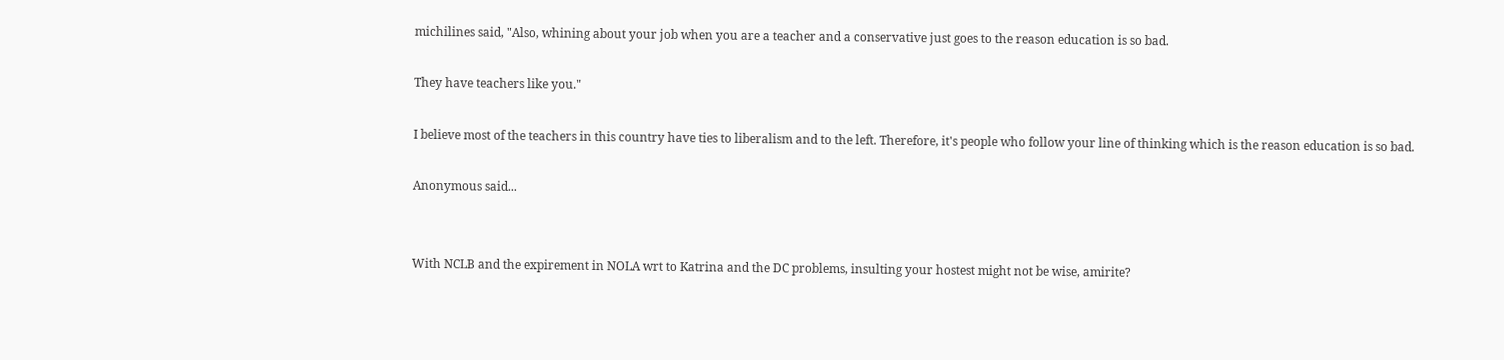michilines said, "Also, whining about your job when you are a teacher and a conservative just goes to the reason education is so bad.

They have teachers like you."

I believe most of the teachers in this country have ties to liberalism and to the left. Therefore, it's people who follow your line of thinking which is the reason education is so bad.

Anonymous said...


With NCLB and the expirement in NOLA wrt to Katrina and the DC problems, insulting your hostest might not be wise, amirite?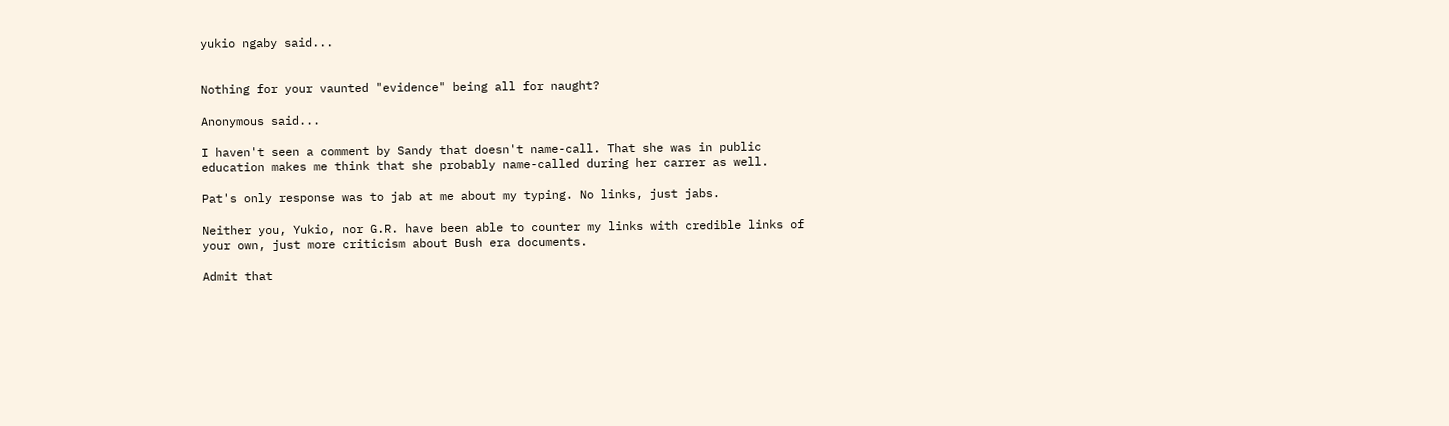yukio ngaby said...


Nothing for your vaunted "evidence" being all for naught?

Anonymous said...

I haven't seen a comment by Sandy that doesn't name-call. That she was in public education makes me think that she probably name-called during her carrer as well.

Pat's only response was to jab at me about my typing. No links, just jabs.

Neither you, Yukio, nor G.R. have been able to counter my links with credible links of your own, just more criticism about Bush era documents.

Admit that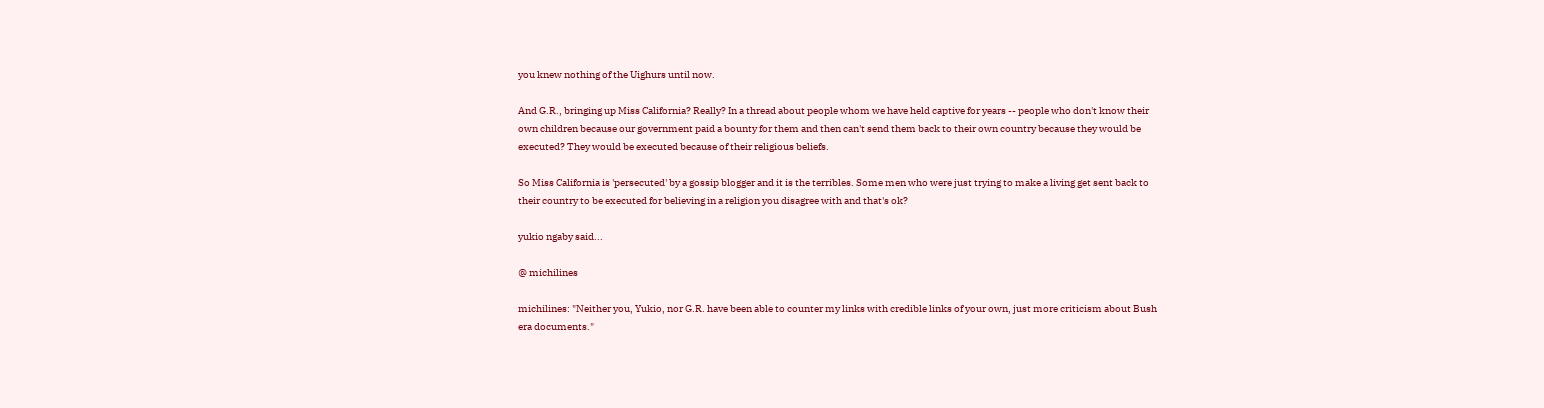you knew nothing of the Uighurs until now.

And G.R., bringing up Miss California? Really? In a thread about people whom we have held captive for years -- people who don't know their own children because our government paid a bounty for them and then can't send them back to their own country because they would be executed? They would be executed because of their religious beliefs.

So Miss California is 'persecuted' by a gossip blogger and it is the terribles. Some men who were just trying to make a living get sent back to their country to be executed for believing in a religion you disagree with and that's ok?

yukio ngaby said...

@ michilines

michilines: "Neither you, Yukio, nor G.R. have been able to counter my links with credible links of your own, just more criticism about Bush era documents."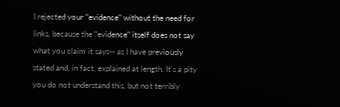I rejected your "evidence" without the need for links, because the "evidence" itself does not say what you claim it says-- as I have previously stated and, in fact, explained at length. It's a pity you do not understand this, but not terribly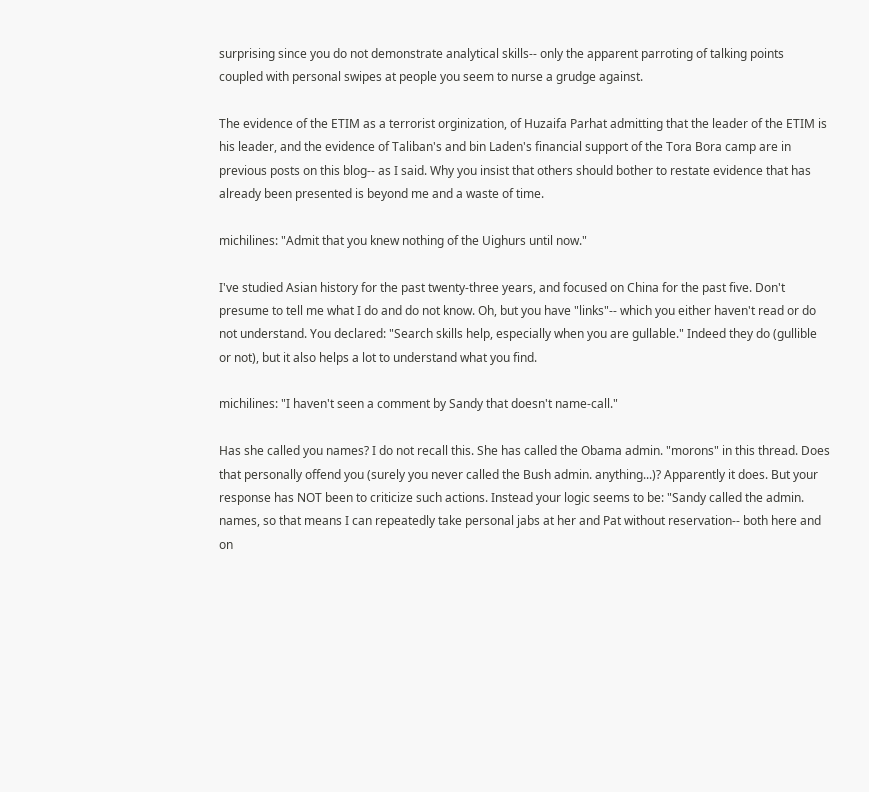surprising since you do not demonstrate analytical skills-- only the apparent parroting of talking points coupled with personal swipes at people you seem to nurse a grudge against.

The evidence of the ETIM as a terrorist orginization, of Huzaifa Parhat admitting that the leader of the ETIM is his leader, and the evidence of Taliban's and bin Laden's financial support of the Tora Bora camp are in previous posts on this blog-- as I said. Why you insist that others should bother to restate evidence that has already been presented is beyond me and a waste of time.

michilines: "Admit that you knew nothing of the Uighurs until now."

I've studied Asian history for the past twenty-three years, and focused on China for the past five. Don't presume to tell me what I do and do not know. Oh, but you have "links"-- which you either haven't read or do not understand. You declared: "Search skills help, especially when you are gullable." Indeed they do (gullible or not), but it also helps a lot to understand what you find.

michilines: "I haven't seen a comment by Sandy that doesn't name-call."

Has she called you names? I do not recall this. She has called the Obama admin. "morons" in this thread. Does that personally offend you (surely you never called the Bush admin. anything...)? Apparently it does. But your response has NOT been to criticize such actions. Instead your logic seems to be: "Sandy called the admin. names, so that means I can repeatedly take personal jabs at her and Pat without reservation-- both here and on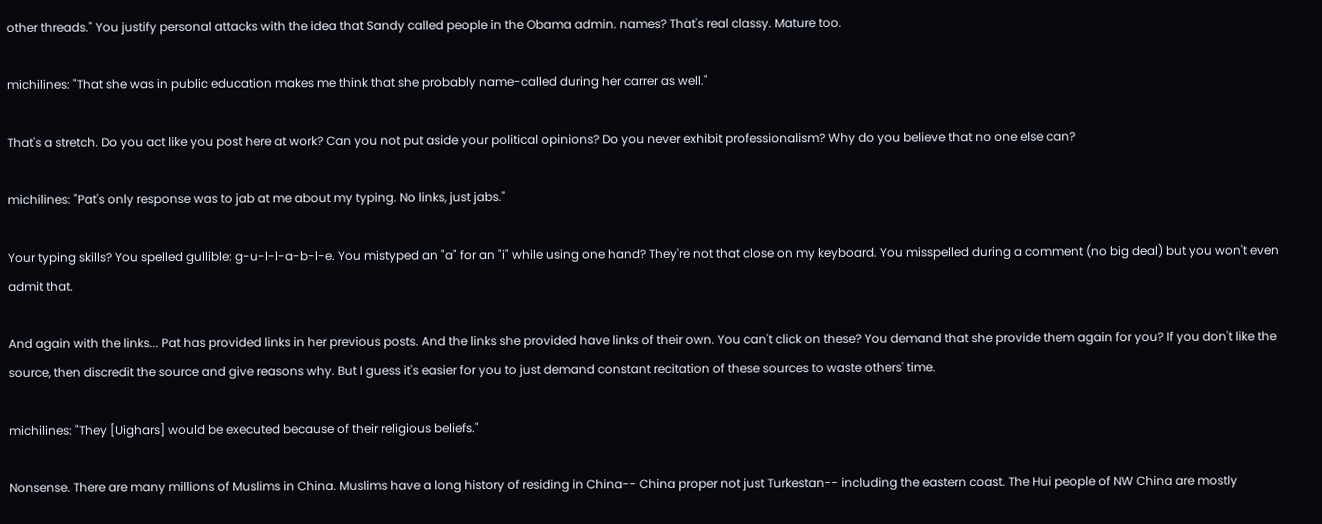other threads." You justify personal attacks with the idea that Sandy called people in the Obama admin. names? That's real classy. Mature too.

michilines: "That she was in public education makes me think that she probably name-called during her carrer as well."

That's a stretch. Do you act like you post here at work? Can you not put aside your political opinions? Do you never exhibit professionalism? Why do you believe that no one else can?

michilines: "Pat's only response was to jab at me about my typing. No links, just jabs."

Your typing skills? You spelled gullible: g-u-l-l-a-b-l-e. You mistyped an "a" for an "i" while using one hand? They're not that close on my keyboard. You misspelled during a comment (no big deal) but you won't even admit that.

And again with the links... Pat has provided links in her previous posts. And the links she provided have links of their own. You can't click on these? You demand that she provide them again for you? If you don't like the source, then discredit the source and give reasons why. But I guess it's easier for you to just demand constant recitation of these sources to waste others' time.

michilines: "They [Uighars] would be executed because of their religious beliefs."

Nonsense. There are many millions of Muslims in China. Muslims have a long history of residing in China-- China proper not just Turkestan-- including the eastern coast. The Hui people of NW China are mostly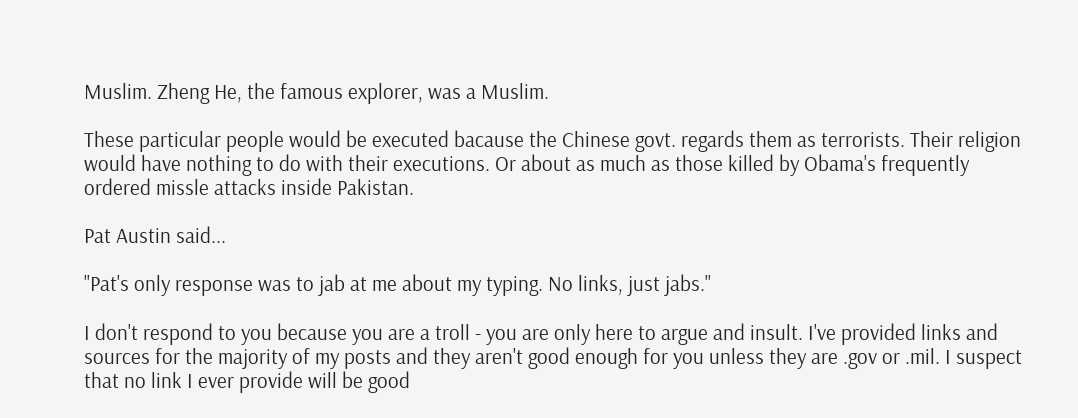Muslim. Zheng He, the famous explorer, was a Muslim.

These particular people would be executed bacause the Chinese govt. regards them as terrorists. Their religion would have nothing to do with their executions. Or about as much as those killed by Obama's frequently ordered missle attacks inside Pakistan.

Pat Austin said...

"Pat's only response was to jab at me about my typing. No links, just jabs."

I don't respond to you because you are a troll - you are only here to argue and insult. I've provided links and sources for the majority of my posts and they aren't good enough for you unless they are .gov or .mil. I suspect that no link I ever provide will be good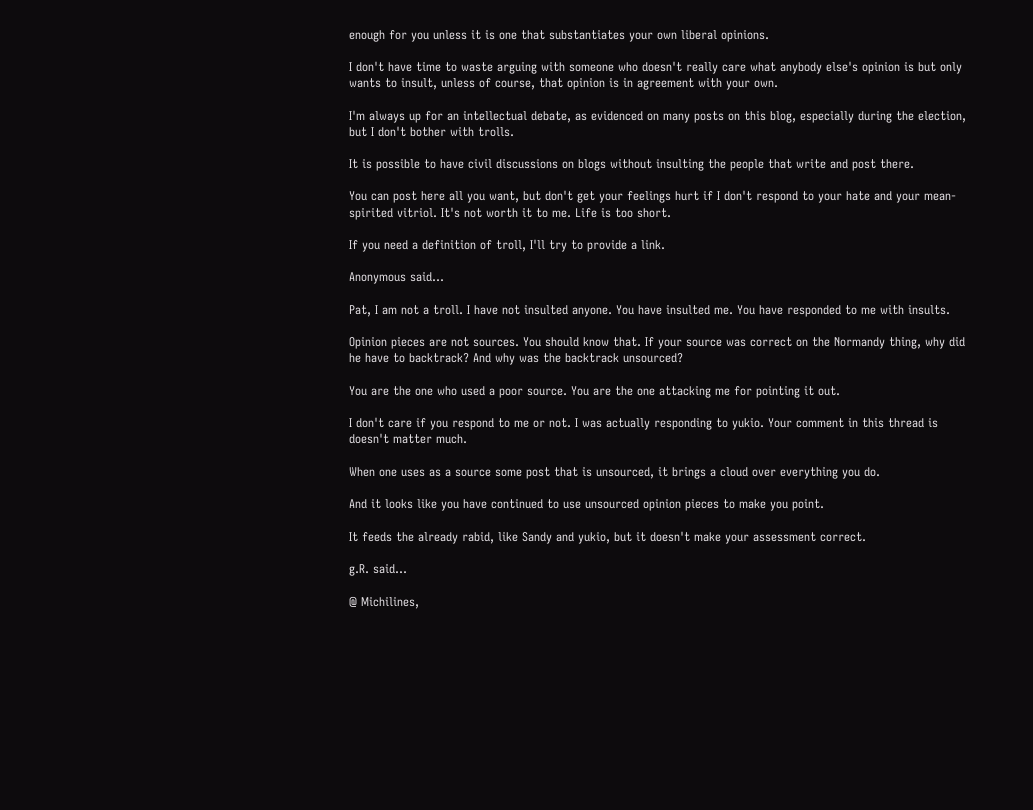enough for you unless it is one that substantiates your own liberal opinions.

I don't have time to waste arguing with someone who doesn't really care what anybody else's opinion is but only wants to insult, unless of course, that opinion is in agreement with your own.

I'm always up for an intellectual debate, as evidenced on many posts on this blog, especially during the election, but I don't bother with trolls.

It is possible to have civil discussions on blogs without insulting the people that write and post there.

You can post here all you want, but don't get your feelings hurt if I don't respond to your hate and your mean-spirited vitriol. It's not worth it to me. Life is too short.

If you need a definition of troll, I'll try to provide a link.

Anonymous said...

Pat, I am not a troll. I have not insulted anyone. You have insulted me. You have responded to me with insults.

Opinion pieces are not sources. You should know that. If your source was correct on the Normandy thing, why did he have to backtrack? And why was the backtrack unsourced?

You are the one who used a poor source. You are the one attacking me for pointing it out.

I don't care if you respond to me or not. I was actually responding to yukio. Your comment in this thread is doesn't matter much.

When one uses as a source some post that is unsourced, it brings a cloud over everything you do.

And it looks like you have continued to use unsourced opinion pieces to make you point.

It feeds the already rabid, like Sandy and yukio, but it doesn't make your assessment correct.

g.R. said...

@ Michilines,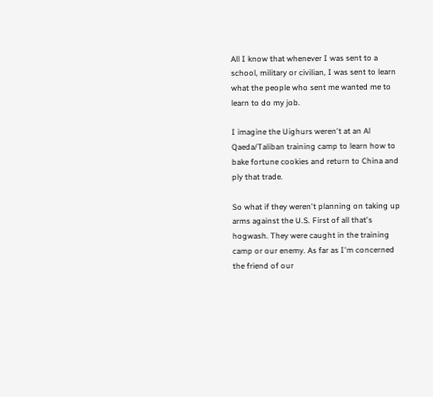All I know that whenever I was sent to a school, military or civilian, I was sent to learn what the people who sent me wanted me to learn to do my job.

I imagine the Uighurs weren't at an Al Qaeda/Taliban training camp to learn how to bake fortune cookies and return to China and ply that trade.

So what if they weren't planning on taking up arms against the U.S. First of all that's hogwash. They were caught in the training camp or our enemy. As far as I'm concerned the friend of our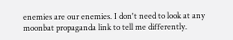enemies are our enemies. I don't need to look at any moonbat propaganda link to tell me differently.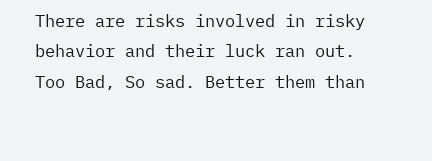There are risks involved in risky behavior and their luck ran out. Too Bad, So sad. Better them than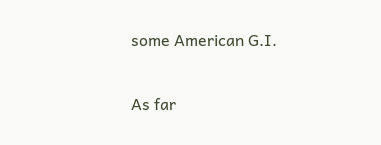some American G.I.

As far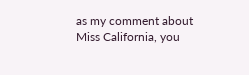as my comment about Miss California, you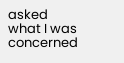asked what I was concerned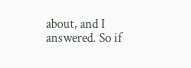about, and I answered. So if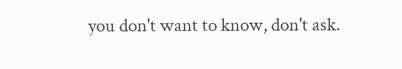you don't want to know, don't ask.